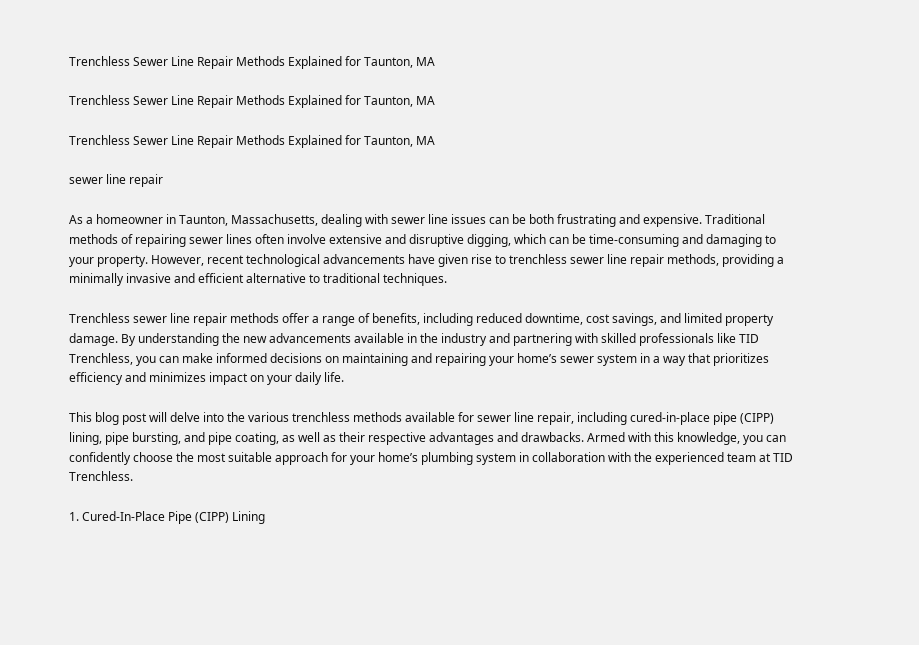Trenchless Sewer Line Repair Methods Explained for Taunton, MA

Trenchless Sewer Line Repair Methods Explained for Taunton, MA

Trenchless Sewer Line Repair Methods Explained for Taunton, MA

sewer line repair

As a homeowner in Taunton, Massachusetts, dealing with sewer line issues can be both frustrating and expensive. Traditional methods of repairing sewer lines often involve extensive and disruptive digging, which can be time-consuming and damaging to your property. However, recent technological advancements have given rise to trenchless sewer line repair methods, providing a minimally invasive and efficient alternative to traditional techniques.

Trenchless sewer line repair methods offer a range of benefits, including reduced downtime, cost savings, and limited property damage. By understanding the new advancements available in the industry and partnering with skilled professionals like TID Trenchless, you can make informed decisions on maintaining and repairing your home’s sewer system in a way that prioritizes efficiency and minimizes impact on your daily life.

This blog post will delve into the various trenchless methods available for sewer line repair, including cured-in-place pipe (CIPP) lining, pipe bursting, and pipe coating, as well as their respective advantages and drawbacks. Armed with this knowledge, you can confidently choose the most suitable approach for your home’s plumbing system in collaboration with the experienced team at TID Trenchless.

1. Cured-In-Place Pipe (CIPP) Lining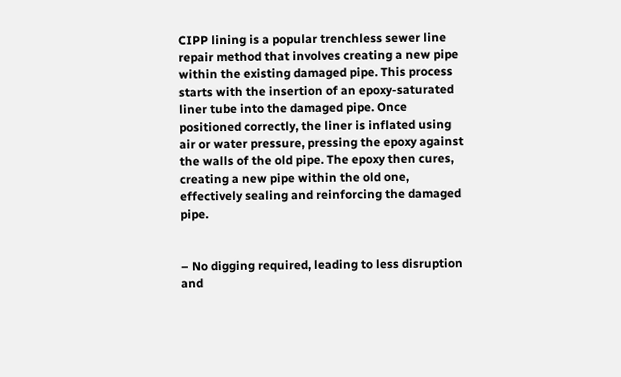CIPP lining is a popular trenchless sewer line repair method that involves creating a new pipe within the existing damaged pipe. This process starts with the insertion of an epoxy-saturated liner tube into the damaged pipe. Once positioned correctly, the liner is inflated using air or water pressure, pressing the epoxy against the walls of the old pipe. The epoxy then cures, creating a new pipe within the old one, effectively sealing and reinforcing the damaged pipe.


– No digging required, leading to less disruption and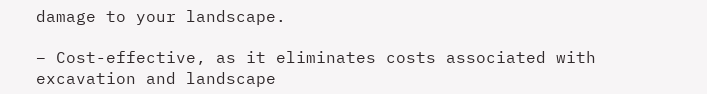damage to your landscape.

– Cost-effective, as it eliminates costs associated with excavation and landscape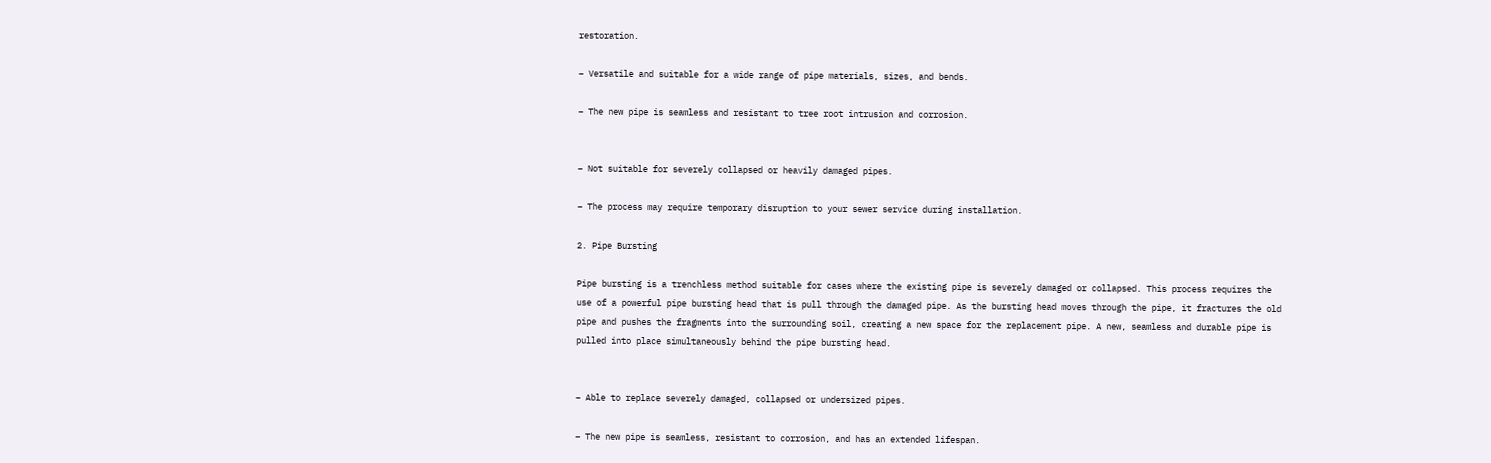restoration.

– Versatile and suitable for a wide range of pipe materials, sizes, and bends.

– The new pipe is seamless and resistant to tree root intrusion and corrosion.


– Not suitable for severely collapsed or heavily damaged pipes.

– The process may require temporary disruption to your sewer service during installation.

2. Pipe Bursting

Pipe bursting is a trenchless method suitable for cases where the existing pipe is severely damaged or collapsed. This process requires the use of a powerful pipe bursting head that is pull through the damaged pipe. As the bursting head moves through the pipe, it fractures the old pipe and pushes the fragments into the surrounding soil, creating a new space for the replacement pipe. A new, seamless and durable pipe is pulled into place simultaneously behind the pipe bursting head.


– Able to replace severely damaged, collapsed or undersized pipes.

– The new pipe is seamless, resistant to corrosion, and has an extended lifespan.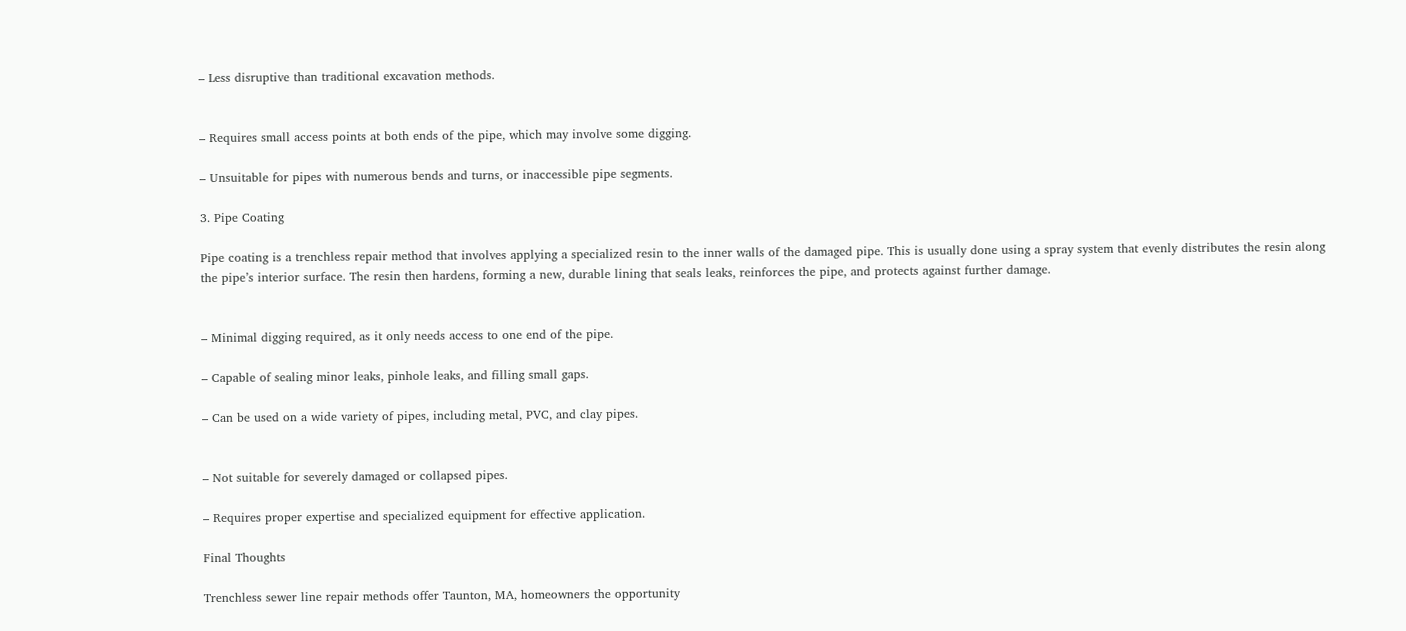– Less disruptive than traditional excavation methods.


– Requires small access points at both ends of the pipe, which may involve some digging.

– Unsuitable for pipes with numerous bends and turns, or inaccessible pipe segments.

3. Pipe Coating

Pipe coating is a trenchless repair method that involves applying a specialized resin to the inner walls of the damaged pipe. This is usually done using a spray system that evenly distributes the resin along the pipe’s interior surface. The resin then hardens, forming a new, durable lining that seals leaks, reinforces the pipe, and protects against further damage.


– Minimal digging required, as it only needs access to one end of the pipe.

– Capable of sealing minor leaks, pinhole leaks, and filling small gaps.

– Can be used on a wide variety of pipes, including metal, PVC, and clay pipes.


– Not suitable for severely damaged or collapsed pipes.

– Requires proper expertise and specialized equipment for effective application.

Final Thoughts

Trenchless sewer line repair methods offer Taunton, MA, homeowners the opportunity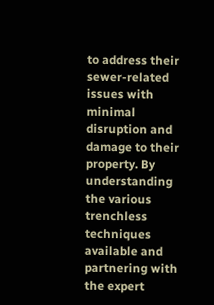to address their sewer-related issues with minimal disruption and damage to their property. By understanding the various trenchless techniques available and partnering with the expert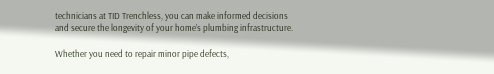technicians at TID Trenchless, you can make informed decisions and secure the longevity of your home’s plumbing infrastructure.

Whether you need to repair minor pipe defects,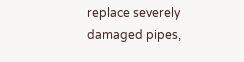replace severely damaged pipes,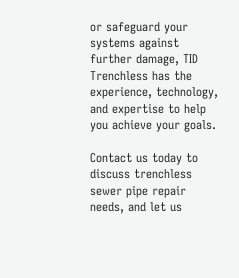or safeguard your systems against further damage, TID Trenchless has the experience, technology, and expertise to help you achieve your goals.

Contact us today to discuss trenchless sewer pipe repair needs, and let us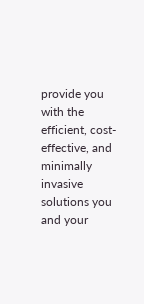provide you with the efficient, cost-effective, and minimally invasive solutions you and your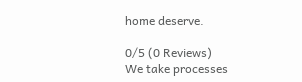home deserve.

0/5 (0 Reviews)
We take processes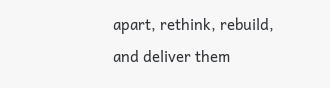apart, rethink, rebuild, and deliver them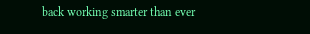back working smarter than ever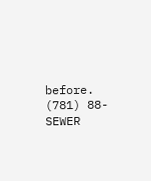before.
(781) 88-SEWER